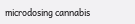microdosing cannabis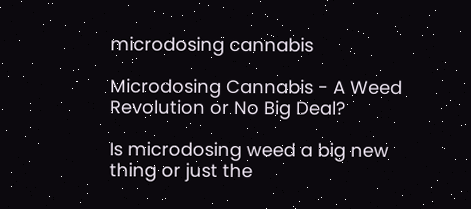microdosing cannabis

Microdosing Cannabis - A Weed Revolution or No Big Deal?

Is microdosing weed a big new thing or just the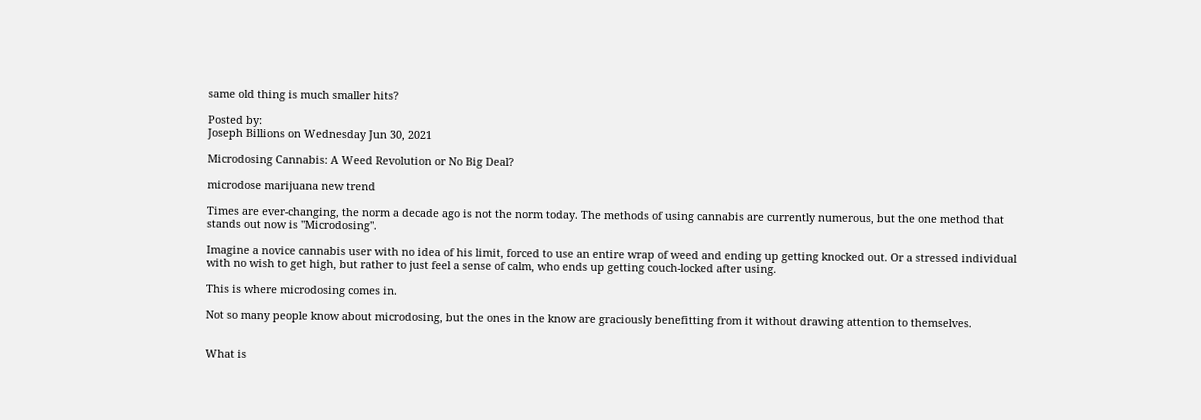same old thing is much smaller hits?

Posted by:
Joseph Billions on Wednesday Jun 30, 2021

Microdosing Cannabis: A Weed Revolution or No Big Deal?

microdose marijuana new trend

Times are ever-changing, the norm a decade ago is not the norm today. The methods of using cannabis are currently numerous, but the one method that stands out now is "Microdosing".

Imagine a novice cannabis user with no idea of his limit, forced to use an entire wrap of weed and ending up getting knocked out. Or a stressed individual with no wish to get high, but rather to just feel a sense of calm, who ends up getting couch-locked after using.

This is where microdosing comes in.

Not so many people know about microdosing, but the ones in the know are graciously benefitting from it without drawing attention to themselves.


What is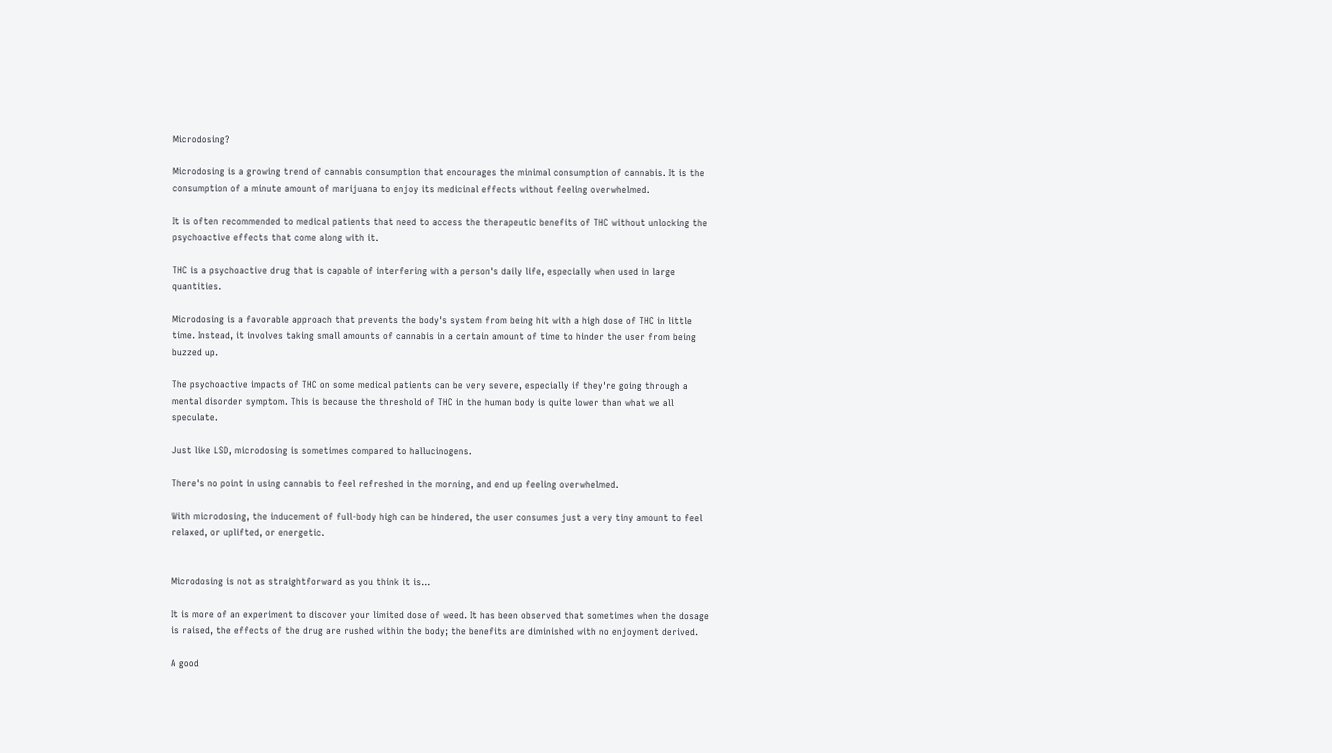Microdosing?

Microdosing is a growing trend of cannabis consumption that encourages the minimal consumption of cannabis. It is the consumption of a minute amount of marijuana to enjoy its medicinal effects without feeling overwhelmed.

It is often recommended to medical patients that need to access the therapeutic benefits of THC without unlocking the psychoactive effects that come along with it.

THC is a psychoactive drug that is capable of interfering with a person's daily life, especially when used in large quantities.

Microdosing is a favorable approach that prevents the body's system from being hit with a high dose of THC in little time. Instead, it involves taking small amounts of cannabis in a certain amount of time to hinder the user from being buzzed up.

The psychoactive impacts of THC on some medical patients can be very severe, especially if they're going through a mental disorder symptom. This is because the threshold of THC in the human body is quite lower than what we all speculate.

Just like LSD, microdosing is sometimes compared to hallucinogens.

There's no point in using cannabis to feel refreshed in the morning, and end up feeling overwhelmed.

With microdosing, the inducement of full-body high can be hindered, the user consumes just a very tiny amount to feel relaxed, or uplifted, or energetic.


Microdosing is not as straightforward as you think it is...

It is more of an experiment to discover your limited dose of weed. It has been observed that sometimes when the dosage is raised, the effects of the drug are rushed within the body; the benefits are diminished with no enjoyment derived.

A good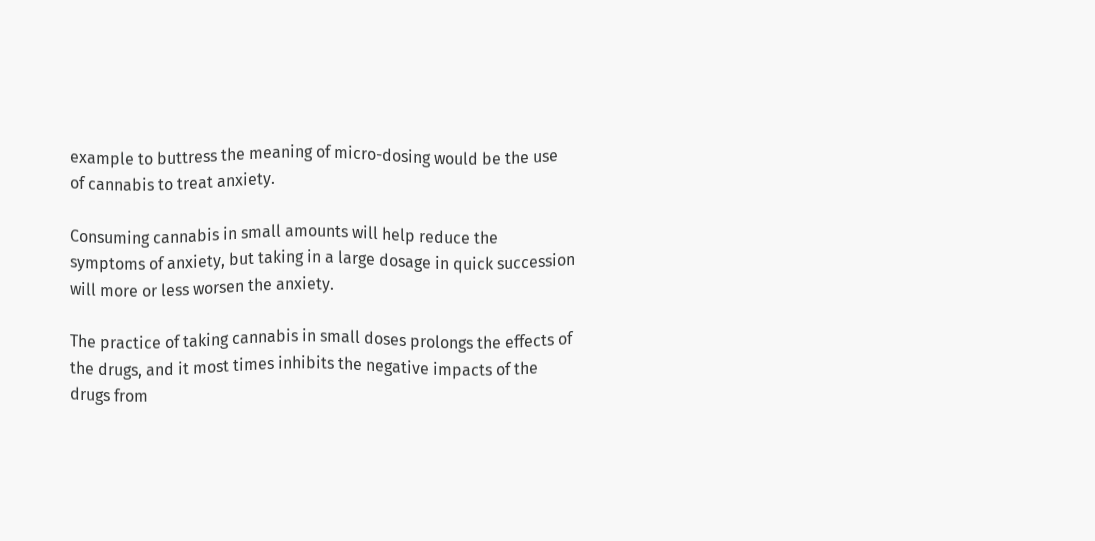example to buttress the meaning of micro-dosing would be the use of cannabis to treat anxiety.

Consuming cannabis in small amounts will help reduce the symptoms of anxiety, but taking in a large dosage in quick succession will more or less worsen the anxiety.

The practice of taking cannabis in small doses prolongs the effects of the drugs, and it most times inhibits the negative impacts of the drugs from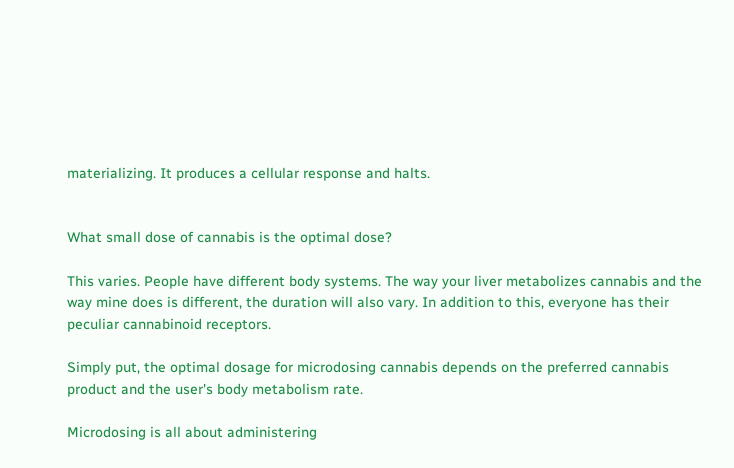materializing. It produces a cellular response and halts.


What small dose of cannabis is the optimal dose?

This varies. People have different body systems. The way your liver metabolizes cannabis and the way mine does is different, the duration will also vary. In addition to this, everyone has their peculiar cannabinoid receptors.

Simply put, the optimal dosage for microdosing cannabis depends on the preferred cannabis product and the user's body metabolism rate.

Microdosing is all about administering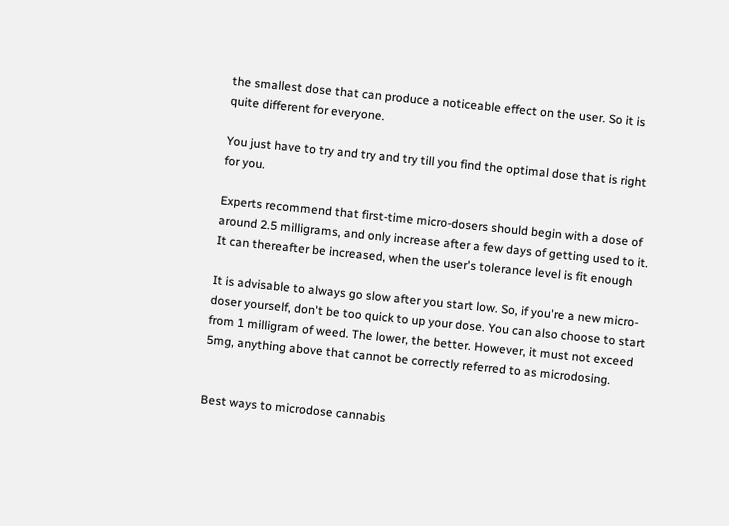the smallest dose that can produce a noticeable effect on the user. So it is quite different for everyone.

You just have to try and try and try till you find the optimal dose that is right for you.

Experts recommend that first-time micro-dosers should begin with a dose of around 2.5 milligrams, and only increase after a few days of getting used to it. It can thereafter be increased, when the user's tolerance level is fit enough

It is advisable to always go slow after you start low. So, if you're a new micro-doser yourself, don't be too quick to up your dose. You can also choose to start from 1 milligram of weed. The lower, the better. However, it must not exceed 5mg, anything above that cannot be correctly referred to as microdosing.


Best ways to microdose cannabis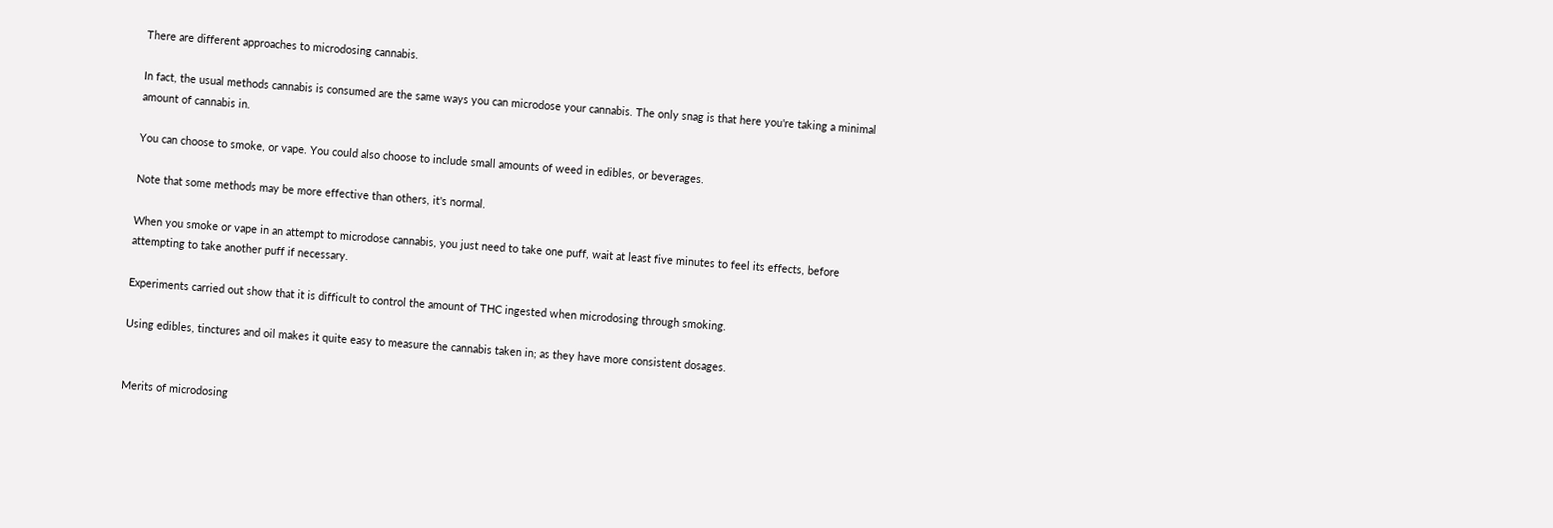There are different approaches to microdosing cannabis.

In fact, the usual methods cannabis is consumed are the same ways you can microdose your cannabis. The only snag is that here you're taking a minimal amount of cannabis in.

You can choose to smoke, or vape. You could also choose to include small amounts of weed in edibles, or beverages.

Note that some methods may be more effective than others, it's normal.

When you smoke or vape in an attempt to microdose cannabis, you just need to take one puff, wait at least five minutes to feel its effects, before attempting to take another puff if necessary.

Experiments carried out show that it is difficult to control the amount of THC ingested when microdosing through smoking.

Using edibles, tinctures and oil makes it quite easy to measure the cannabis taken in; as they have more consistent dosages.


Merits of microdosing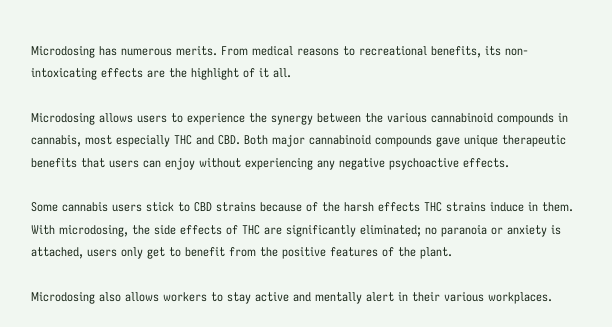Microdosing has numerous merits. From medical reasons to recreational benefits, its non-intoxicating effects are the highlight of it all.

Microdosing allows users to experience the synergy between the various cannabinoid compounds in cannabis, most especially THC and CBD. Both major cannabinoid compounds gave unique therapeutic benefits that users can enjoy without experiencing any negative psychoactive effects.

Some cannabis users stick to CBD strains because of the harsh effects THC strains induce in them. With microdosing, the side effects of THC are significantly eliminated; no paranoia or anxiety is attached, users only get to benefit from the positive features of the plant.

Microdosing also allows workers to stay active and mentally alert in their various workplaces.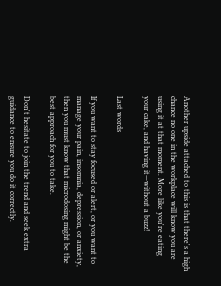Another upside attached to this is that there's a high chance no one in the workplace will know you are using it at that moment. More like you're eating your cake, and having it—without a buzz!

Last words

If you want to stay focused or alert, or you want to manage your pain, insomnia, depression, or anxiety, then you must know that microdosing might be the best approach for you to take.

Don't hesitate to join the trend and seek extra guidance to ensure you do it correctly.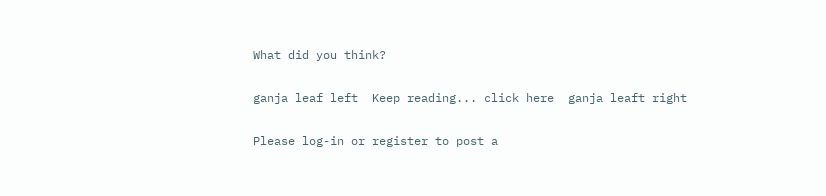What did you think?

ganja leaf left  Keep reading... click here  ganja leaft right

Please log-in or register to post a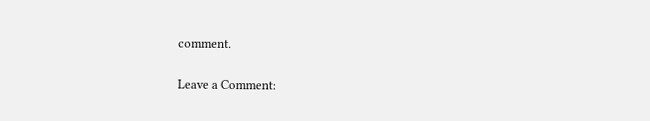comment.

Leave a Comment: